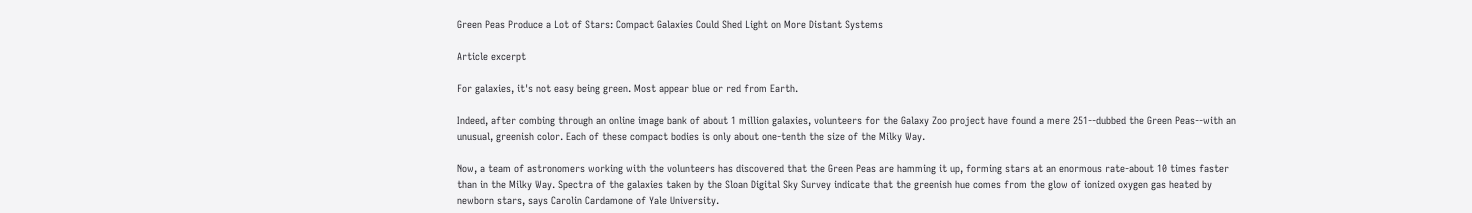Green Peas Produce a Lot of Stars: Compact Galaxies Could Shed Light on More Distant Systems

Article excerpt

For galaxies, it's not easy being green. Most appear blue or red from Earth.

Indeed, after combing through an online image bank of about 1 million galaxies, volunteers for the Galaxy Zoo project have found a mere 251--dubbed the Green Peas--with an unusual, greenish color. Each of these compact bodies is only about one-tenth the size of the Milky Way.

Now, a team of astronomers working with the volunteers has discovered that the Green Peas are hamming it up, forming stars at an enormous rate-about 10 times faster than in the Milky Way. Spectra of the galaxies taken by the Sloan Digital Sky Survey indicate that the greenish hue comes from the glow of ionized oxygen gas heated by newborn stars, says Carolin Cardamone of Yale University.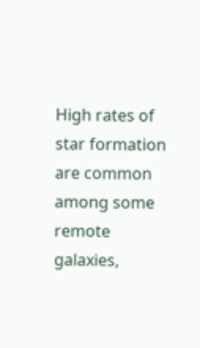High rates of star formation are common among some remote galaxies,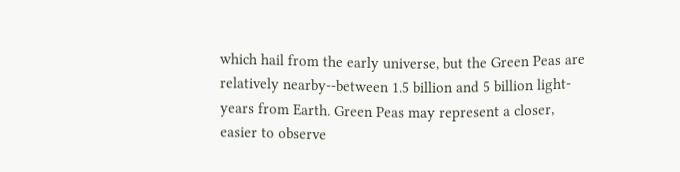which hail from the early universe, but the Green Peas are relatively nearby--between 1.5 billion and 5 billion light-years from Earth. Green Peas may represent a closer, easier to observe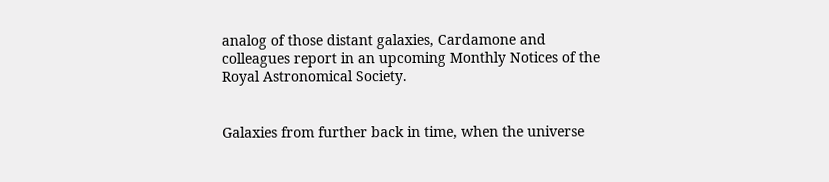analog of those distant galaxies, Cardamone and colleagues report in an upcoming Monthly Notices of the Royal Astronomical Society.


Galaxies from further back in time, when the universe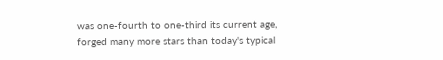was one-fourth to one-third its current age, forged many more stars than today's typical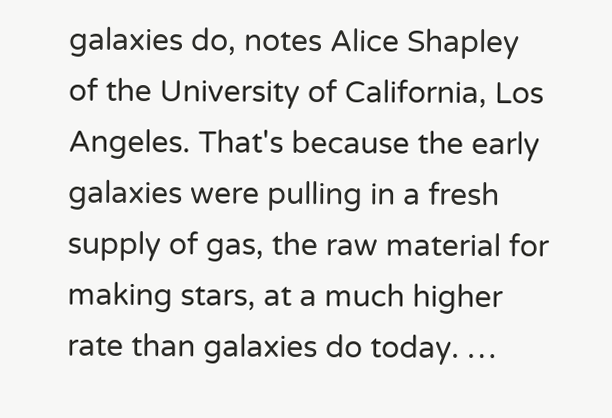galaxies do, notes Alice Shapley of the University of California, Los Angeles. That's because the early galaxies were pulling in a fresh supply of gas, the raw material for making stars, at a much higher rate than galaxies do today. …